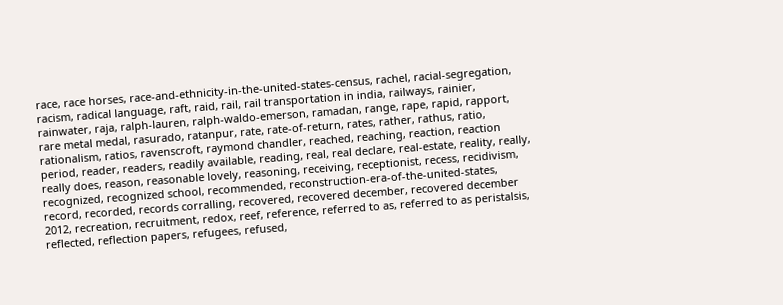race, race horses, race-and-ethnicity-in-the-united-states-census, rachel, racial-segregation, racism, radical language, raft, raid, rail, rail transportation in india, railways, rainier, rainwater, raja, ralph-lauren, ralph-waldo-emerson, ramadan, range, rape, rapid, rapport, rare metal medal, rasurado, ratanpur, rate, rate-of-return, rates, rather, rathus, ratio, rationalism, ratios, ravenscroft, raymond chandler, reached, reaching, reaction, reaction period, reader, readers, readily available, reading, real, real declare, real-estate, reality, really, really does, reason, reasonable lovely, reasoning, receiving, receptionist, recess, recidivism, recognized, recognized school, recommended, reconstruction-era-of-the-united-states, record, recorded, records corralling, recovered, recovered december, recovered december 2012, recreation, recruitment, redox, reef, reference, referred to as, referred to as peristalsis, reflected, reflection papers, refugees, refused,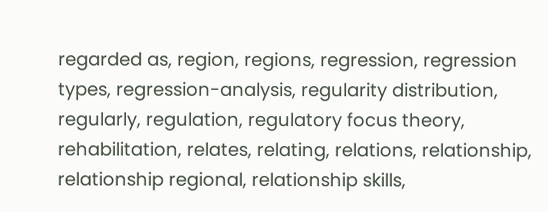regarded as, region, regions, regression, regression types, regression-analysis, regularity distribution, regularly, regulation, regulatory focus theory, rehabilitation, relates, relating, relations, relationship, relationship regional, relationship skills,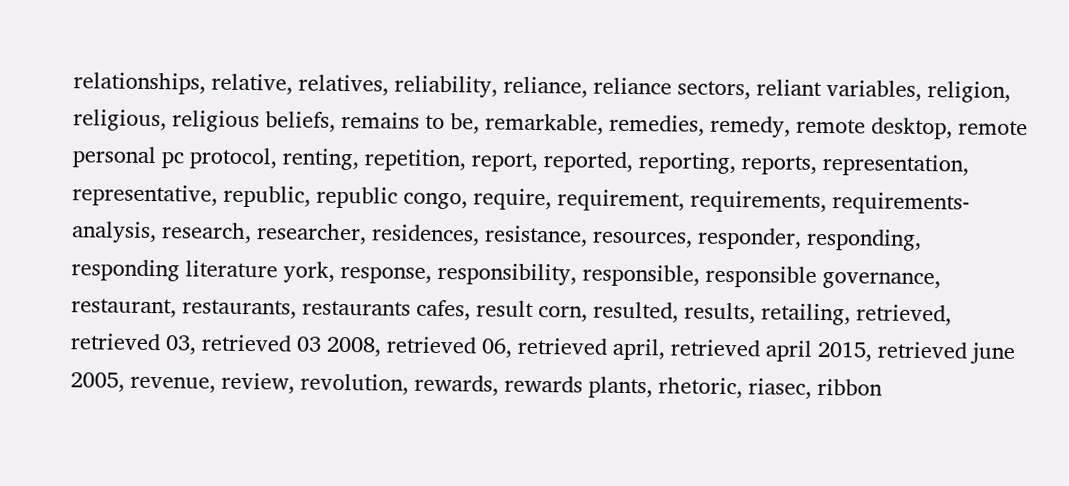relationships, relative, relatives, reliability, reliance, reliance sectors, reliant variables, religion, religious, religious beliefs, remains to be, remarkable, remedies, remedy, remote desktop, remote personal pc protocol, renting, repetition, report, reported, reporting, reports, representation, representative, republic, republic congo, require, requirement, requirements, requirements-analysis, research, researcher, residences, resistance, resources, responder, responding, responding literature york, response, responsibility, responsible, responsible governance, restaurant, restaurants, restaurants cafes, result corn, resulted, results, retailing, retrieved, retrieved 03, retrieved 03 2008, retrieved 06, retrieved april, retrieved april 2015, retrieved june 2005, revenue, review, revolution, rewards, rewards plants, rhetoric, riasec, ribbon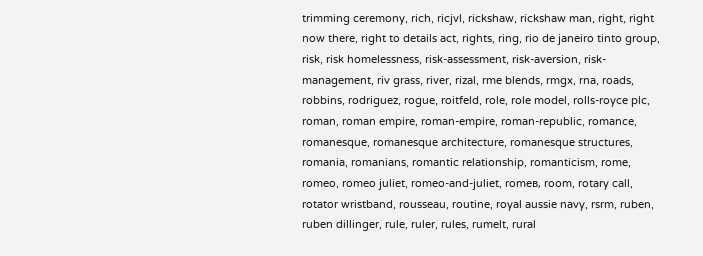trimming ceremony, rich, ricjvl, rickshaw, rickshaw man, right, right now there, right to details act, rights, ring, rio de janeiro tinto group, risk, risk homelessness, risk-assessment, risk-aversion, risk-management, riv grass, river, rizal, rme blends, rmgx, rna, roads, robbins, rodriguez, rogue, roitfeld, role, role model, rolls-royce plc, roman, roman empire, roman-empire, roman-republic, romance, romanesque, romanesque architecture, romanesque structures, romania, romanians, romantic relationship, romanticism, rome, romeo, romeo juliet, romeo-and-juliet, romeв, room, rotary call, rotator wristband, rousseau, routine, royal aussie navy, rsrm, ruben, ruben dillinger, rule, ruler, rules, rumelt, rural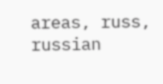areas, russ, russian